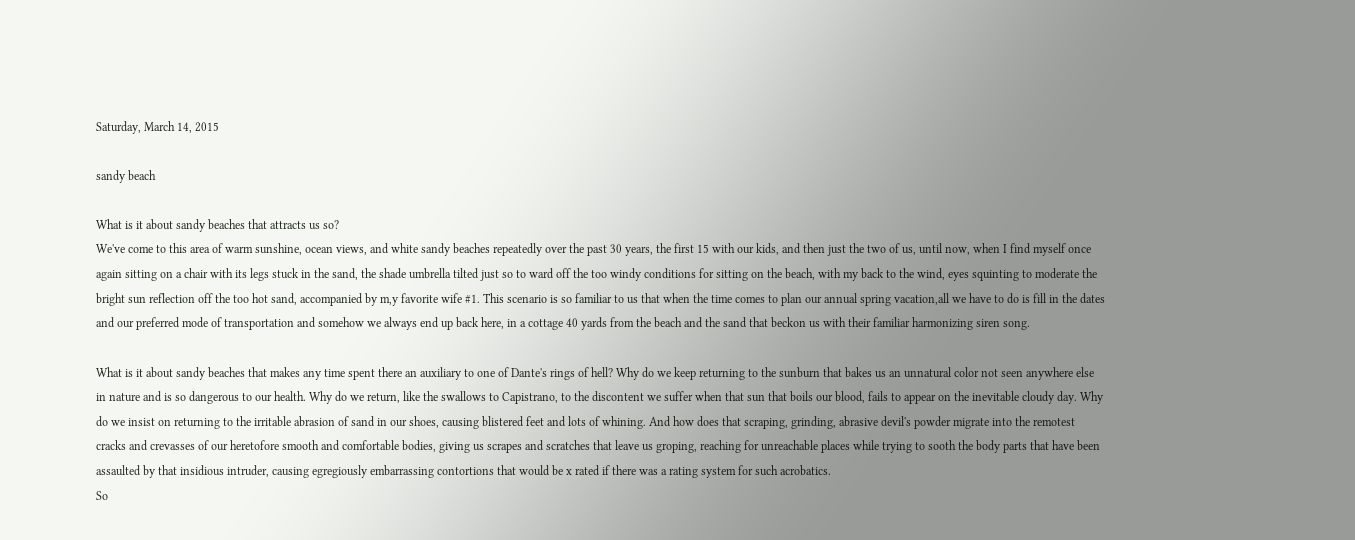Saturday, March 14, 2015

sandy beach

What is it about sandy beaches that attracts us so?
We've come to this area of warm sunshine, ocean views, and white sandy beaches repeatedly over the past 30 years, the first 15 with our kids, and then just the two of us, until now, when I find myself once again sitting on a chair with its legs stuck in the sand, the shade umbrella tilted just so to ward off the too windy conditions for sitting on the beach, with my back to the wind, eyes squinting to moderate the bright sun reflection off the too hot sand, accompanied by m,y favorite wife #1. This scenario is so familiar to us that when the time comes to plan our annual spring vacation,all we have to do is fill in the dates and our preferred mode of transportation and somehow we always end up back here, in a cottage 40 yards from the beach and the sand that beckon us with their familiar harmonizing siren song.

What is it about sandy beaches that makes any time spent there an auxiliary to one of Dante's rings of hell? Why do we keep returning to the sunburn that bakes us an unnatural color not seen anywhere else in nature and is so dangerous to our health. Why do we return, like the swallows to Capistrano, to the discontent we suffer when that sun that boils our blood, fails to appear on the inevitable cloudy day. Why do we insist on returning to the irritable abrasion of sand in our shoes, causing blistered feet and lots of whining. And how does that scraping, grinding, abrasive devil's powder migrate into the remotest cracks and crevasses of our heretofore smooth and comfortable bodies, giving us scrapes and scratches that leave us groping, reaching for unreachable places while trying to sooth the body parts that have been assaulted by that insidious intruder, causing egregiously embarrassing contortions that would be x rated if there was a rating system for such acrobatics.
So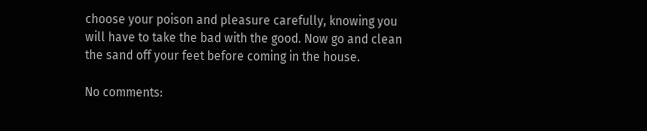choose your poison and pleasure carefully, knowing you will have to take the bad with the good. Now go and clean the sand off your feet before coming in the house.

No comments: